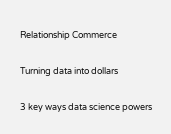Relationship Commerce

Turning data into dollars

3 key ways data science powers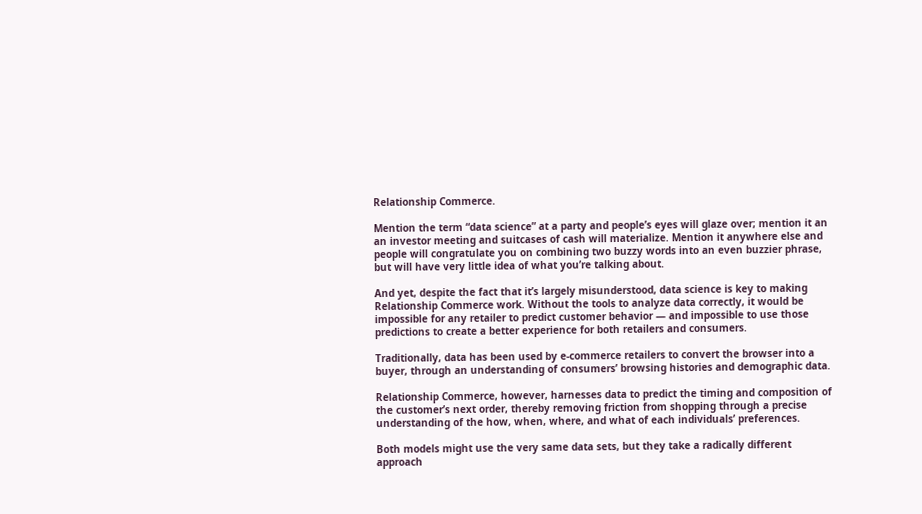Relationship Commerce.

Mention the term “data science” at a party and people’s eyes will glaze over; mention it an an investor meeting and suitcases of cash will materialize. Mention it anywhere else and people will congratulate you on combining two buzzy words into an even buzzier phrase, but will have very little idea of what you’re talking about.

And yet, despite the fact that it’s largely misunderstood, data science is key to making Relationship Commerce work. Without the tools to analyze data correctly, it would be impossible for any retailer to predict customer behavior — and impossible to use those predictions to create a better experience for both retailers and consumers.

Traditionally, data has been used by e-commerce retailers to convert the browser into a buyer, through an understanding of consumers’ browsing histories and demographic data.

Relationship Commerce, however, harnesses data to predict the timing and composition of the customer’s next order, thereby removing friction from shopping through a precise understanding of the how, when, where, and what of each individuals’ preferences.

Both models might use the very same data sets, but they take a radically different approach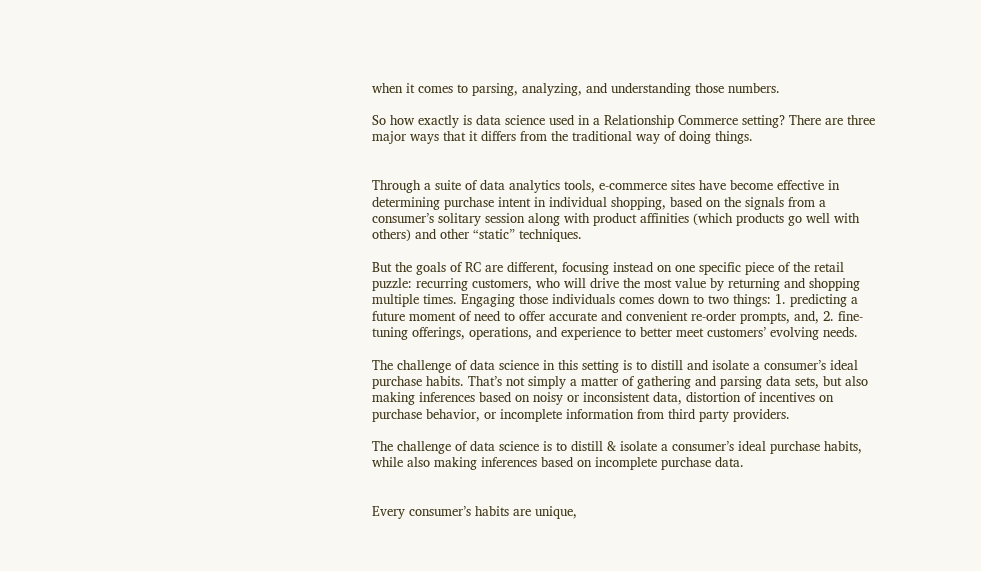when it comes to parsing, analyzing, and understanding those numbers.

So how exactly is data science used in a Relationship Commerce setting? There are three major ways that it differs from the traditional way of doing things.


Through a suite of data analytics tools, e-commerce sites have become effective in determining purchase intent in individual shopping, based on the signals from a consumer’s solitary session along with product affinities (which products go well with others) and other “static” techniques.

But the goals of RC are different, focusing instead on one specific piece of the retail puzzle: recurring customers, who will drive the most value by returning and shopping multiple times. Engaging those individuals comes down to two things: 1. predicting a future moment of need to offer accurate and convenient re-order prompts, and, 2. fine-tuning offerings, operations, and experience to better meet customers’ evolving needs.

The challenge of data science in this setting is to distill and isolate a consumer’s ideal purchase habits. That’s not simply a matter of gathering and parsing data sets, but also making inferences based on noisy or inconsistent data, distortion of incentives on purchase behavior, or incomplete information from third party providers.

The challenge of data science is to distill & isolate a consumer’s ideal purchase habits, while also making inferences based on incomplete purchase data.


Every consumer’s habits are unique,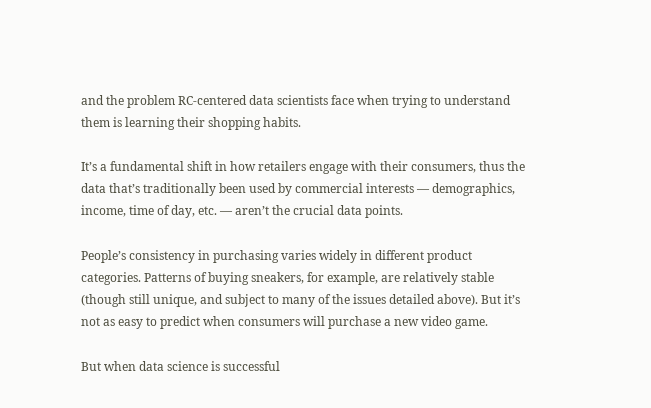and the problem RC-centered data scientists face when trying to understand them is learning their shopping habits.

It’s a fundamental shift in how retailers engage with their consumers, thus the data that’s traditionally been used by commercial interests — demographics, income, time of day, etc. — aren’t the crucial data points.

People’s consistency in purchasing varies widely in different product categories. Patterns of buying sneakers, for example, are relatively stable (though still unique, and subject to many of the issues detailed above). But it’s not as easy to predict when consumers will purchase a new video game.

But when data science is successful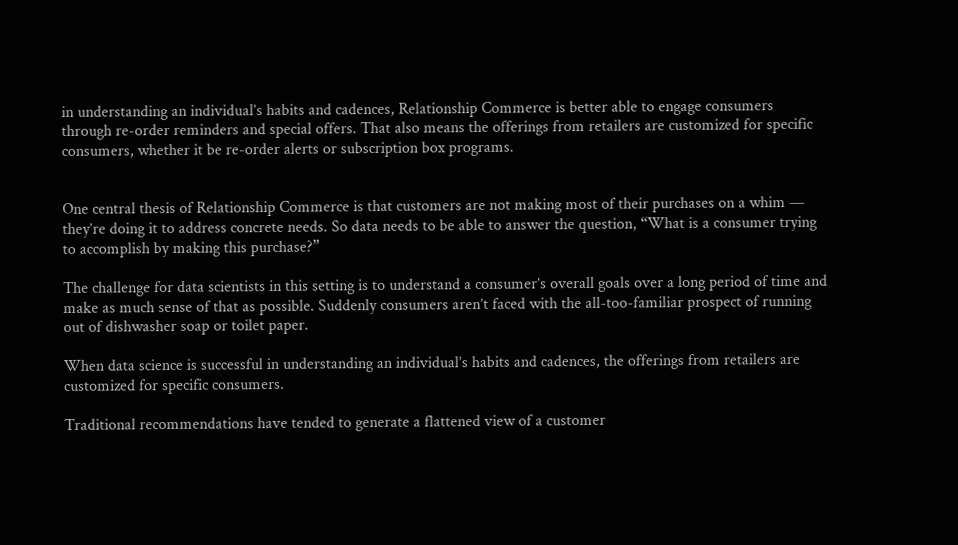in understanding an individual’s habits and cadences, Relationship Commerce is better able to engage consumers through re-order reminders and special offers. That also means the offerings from retailers are customized for specific consumers, whether it be re-order alerts or subscription box programs.


One central thesis of Relationship Commerce is that customers are not making most of their purchases on a whim — they’re doing it to address concrete needs. So data needs to be able to answer the question, “What is a consumer trying to accomplish by making this purchase?”

The challenge for data scientists in this setting is to understand a consumer’s overall goals over a long period of time and make as much sense of that as possible. Suddenly consumers aren’t faced with the all-too-familiar prospect of running out of dishwasher soap or toilet paper.

When data science is successful in understanding an individual’s habits and cadences, the offerings from retailers are customized for specific consumers.

Traditional recommendations have tended to generate a flattened view of a customer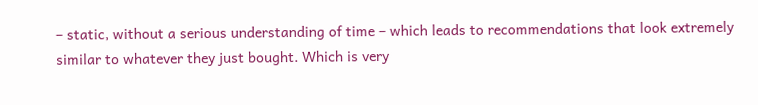– static, without a serious understanding of time – which leads to recommendations that look extremely similar to whatever they just bought. Which is very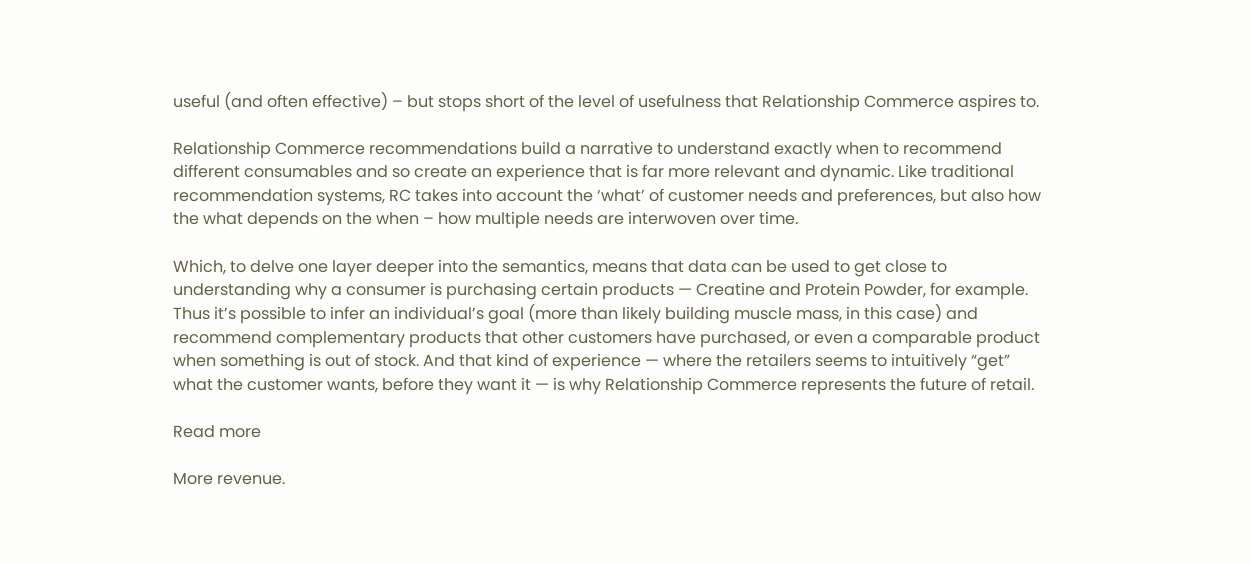useful (and often effective) – but stops short of the level of usefulness that Relationship Commerce aspires to.

Relationship Commerce recommendations build a narrative to understand exactly when to recommend different consumables and so create an experience that is far more relevant and dynamic. Like traditional recommendation systems, RC takes into account the ‘what’ of customer needs and preferences, but also how the what depends on the when – how multiple needs are interwoven over time.

Which, to delve one layer deeper into the semantics, means that data can be used to get close to understanding why a consumer is purchasing certain products — Creatine and Protein Powder, for example. Thus it’s possible to infer an individual’s goal (more than likely building muscle mass, in this case) and recommend complementary products that other customers have purchased, or even a comparable product when something is out of stock. And that kind of experience — where the retailers seems to intuitively “get” what the customer wants, before they want it — is why Relationship Commerce represents the future of retail.

Read more

More revenue.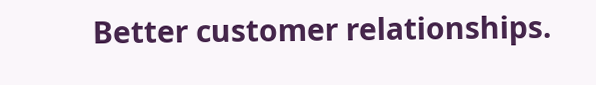Better customer relationships.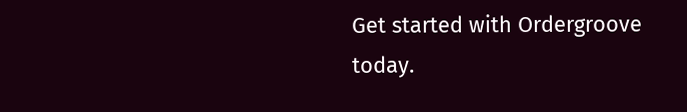Get started with Ordergroove today.